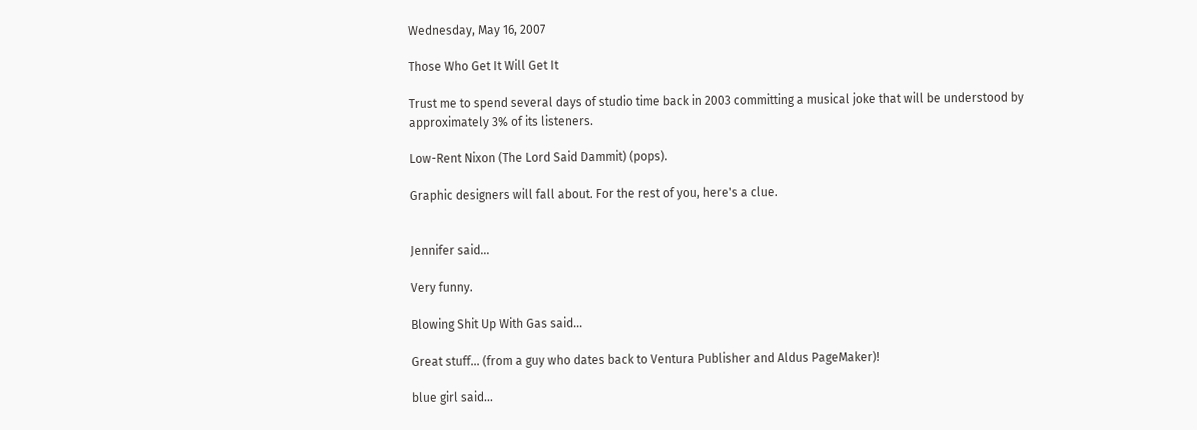Wednesday, May 16, 2007

Those Who Get It Will Get It

Trust me to spend several days of studio time back in 2003 committing a musical joke that will be understood by approximately 3% of its listeners.

Low-Rent Nixon (The Lord Said Dammit) (pops).

Graphic designers will fall about. For the rest of you, here's a clue.


Jennifer said...

Very funny.

Blowing Shit Up With Gas said...

Great stuff... (from a guy who dates back to Ventura Publisher and Aldus PageMaker)!

blue girl said...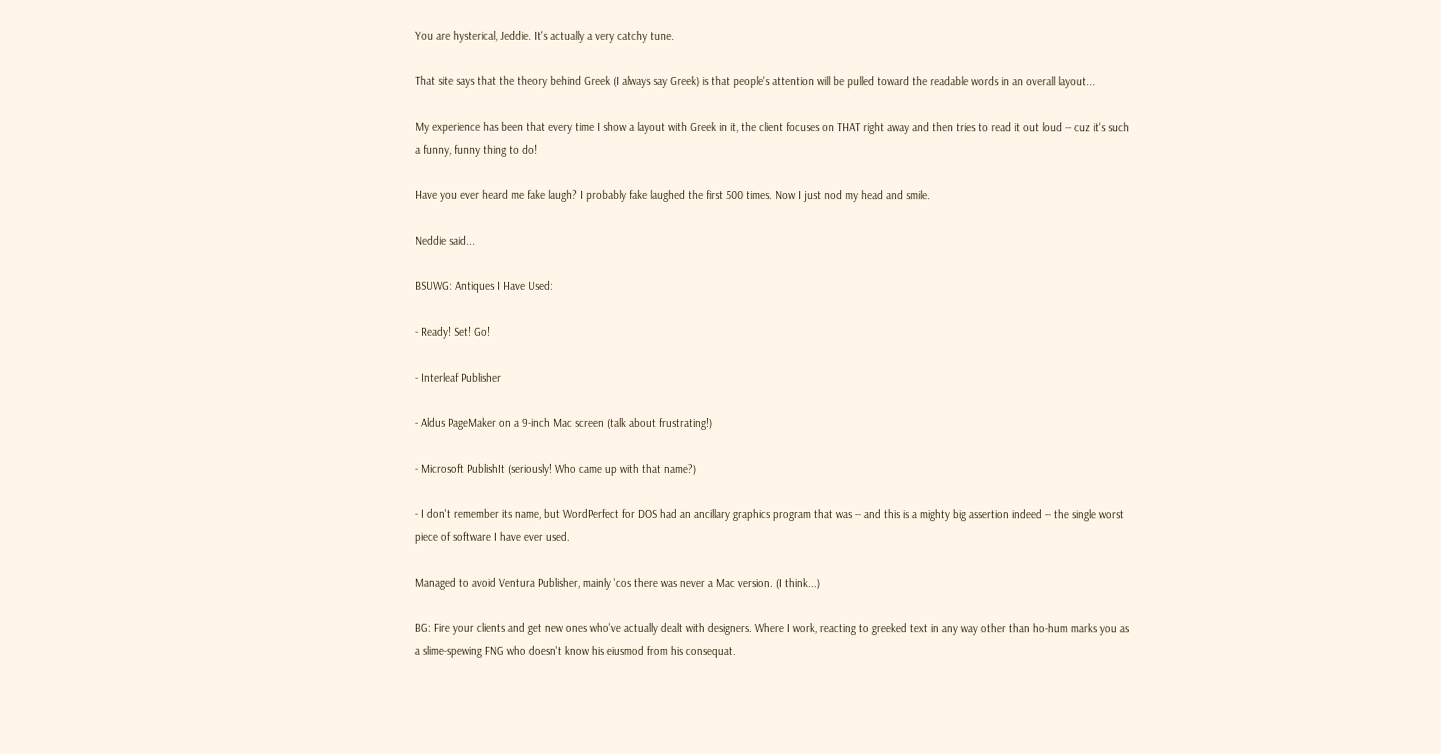You are hysterical, Jeddie. It's actually a very catchy tune.

That site says that the theory behind Greek (I always say Greek) is that people's attention will be pulled toward the readable words in an overall layout...

My experience has been that every time I show a layout with Greek in it, the client focuses on THAT right away and then tries to read it out loud -- cuz it's such a funny, funny thing to do!

Have you ever heard me fake laugh? I probably fake laughed the first 500 times. Now I just nod my head and smile.

Neddie said...

BSUWG: Antiques I Have Used:

- Ready! Set! Go!

- Interleaf Publisher

- Aldus PageMaker on a 9-inch Mac screen (talk about frustrating!)

- Microsoft PublishIt (seriously! Who came up with that name?)

- I don't remember its name, but WordPerfect for DOS had an ancillary graphics program that was -- and this is a mighty big assertion indeed -- the single worst piece of software I have ever used.

Managed to avoid Ventura Publisher, mainly 'cos there was never a Mac version. (I think...)

BG: Fire your clients and get new ones who've actually dealt with designers. Where I work, reacting to greeked text in any way other than ho-hum marks you as a slime-spewing FNG who doesn't know his eiusmod from his consequat.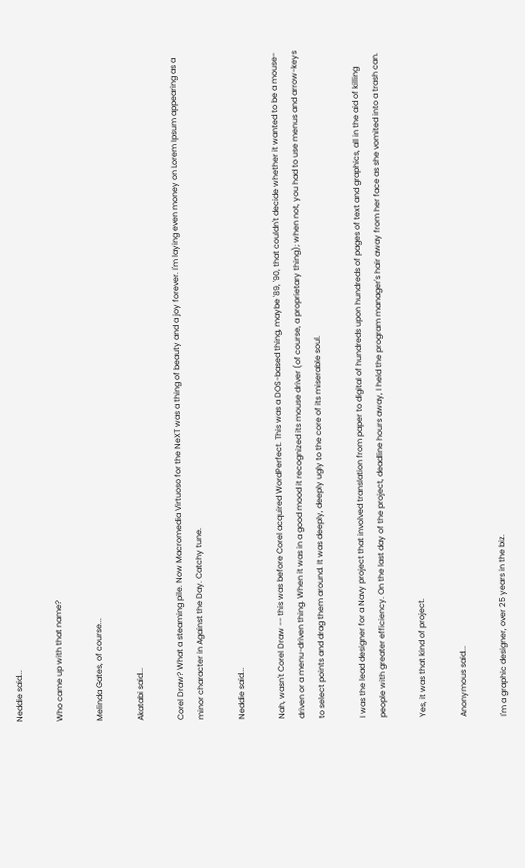Neddie said...

Who came up with that name?

Melinda Gates, of course...

Akatabi said...

Corel Draw? What a steaming pile. Now Macromedia Virtuoso for the NeXT was a thing of beauty and a joy forever. I'm laying even money on Lorem Ipsum appearing as a minor character in Against the Day. Catchy tune.

Neddie said...

Nah, wasn't Corel Draw -- this was before Corel acquired WordPerfect. This was a DOS-based thing, maybe '89, '90, that couldn't decide whether it wanted to be a mouse-driven or a menu-driven thing. When it was in a good mood it recognized its mouse driver (of course, a proprietary thing); when not, you had to use menus and arrow-keys to select points and drag them around. It was deeply, deeply ugly to the core of its miserable soul.

I was the lead designer for a Navy project that involved translation from paper to digital of hundreds upon hundreds of pages of text and graphics, all in the aid of killing people with greater efficiency. On the last day of the project, deadline hours away, I held the program manager's hair away from her face as she vomited into a trash can.

Yes, it was that kind of project.

Anonymous said...

I'm a graphic designer, over 25 years in the biz.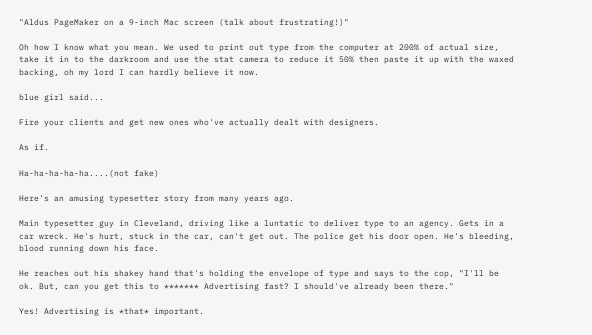"Aldus PageMaker on a 9-inch Mac screen (talk about frustrating!)"

Oh how I know what you mean. We used to print out type from the computer at 200% of actual size, take it in to the darkroom and use the stat camera to reduce it 50% then paste it up with the waxed backing, oh my lord I can hardly believe it now.

blue girl said...

Fire your clients and get new ones who've actually dealt with designers.

As if.

Ha-ha-ha-ha-ha....(not fake)

Here's an amusing typesetter story from many years ago.

Main typesetter guy in Cleveland, driving like a luntatic to deliver type to an agency. Gets in a car wreck. He's hurt, stuck in the car, can't get out. The police get his door open. He's bleeding, blood running down his face.

He reaches out his shakey hand that's holding the envelope of type and says to the cop, "I'll be ok. But, can you get this to ******* Advertising fast? I should've already been there."

Yes! Advertising is *that* important.